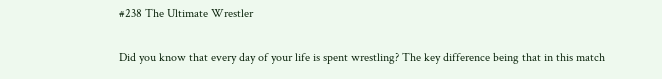#238 The Ultimate Wrestler

Did you know that every day of your life is spent wrestling? The key difference being that in this match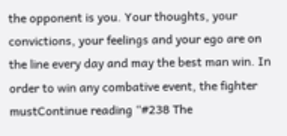the opponent is you. Your thoughts, your convictions, your feelings and your ego are on the line every day and may the best man win. In order to win any combative event, the fighter mustContinue reading “#238 The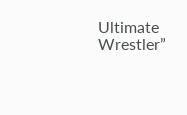Ultimate Wrestler”